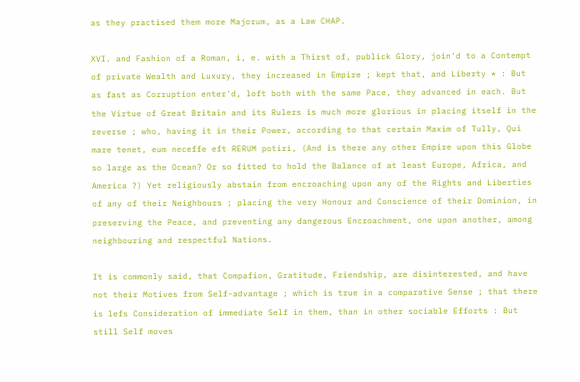as they practised them more Majorum, as a Law CHAP.

XVI. and Fashion of a Roman, i, e. with a Thirst of, publick Glory, join'd to a Contempt of private Wealth and Luxury, they increased in Empire ; kept that, and Liberty * : But as fast as Corruption enter'd, loft both with the same Pace, they advanced in each. But the Virtue of Great Britain and its Rulers is much more glorious in placing itself in the reverse ; who, having it in their Power, according to that certain Maxim of Tully, Qui mare tenet, eum neceffe eft RERUM potiri, (And is there any other Empire upon this Globe so large as the Ocean? Or so fitted to hold the Balance of at least Europe, Africa, and America ?) Yet religiously abstain from encroaching upon any of the Rights and Liberties of any of their Neighbours ; placing the very Honour and Conscience of their Dominion, in preserving the Peace, and preventing any dangerous Encroachment, one upon another, among neighbouring and respectful Nations.

It is commonly said, that Compafion, Gratitude, Friendship, are disinterested, and have not their Motives from Self-advantage ; which is true in a comparative Sense ; that there is lefs Consideration of immediate Self in them, than in other sociable Efforts : But still Self moves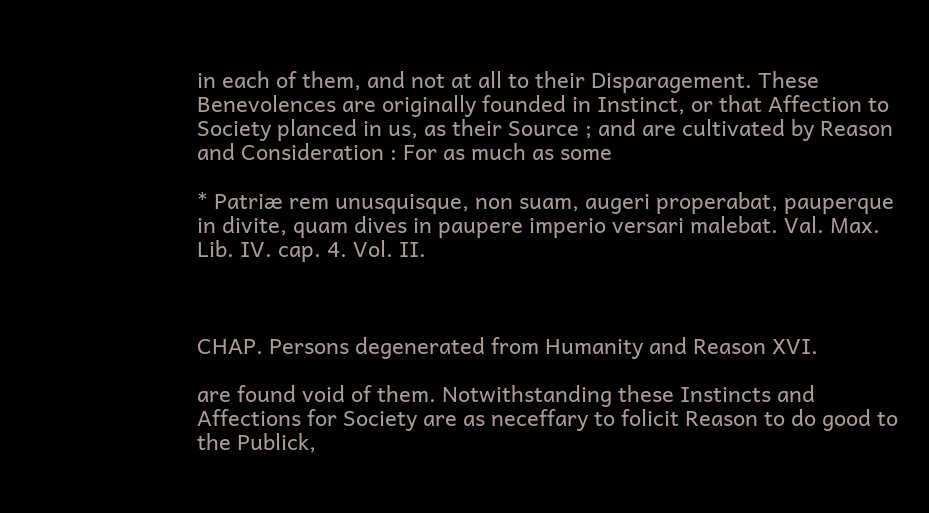in each of them, and not at all to their Disparagement. These Benevolences are originally founded in Instinct, or that Affection to Society planced in us, as their Source ; and are cultivated by Reason and Consideration : For as much as some

* Patriæ rem unusquisque, non suam, augeri properabat, pauperque in divite, quam dives in paupere imperio versari malebat. Val. Max. Lib. IV. cap. 4. Vol. II.



CHAP. Persons degenerated from Humanity and Reason XVI.

are found void of them. Notwithstanding these Instincts and Affections for Society are as neceffary to folicit Reason to do good to the Publick,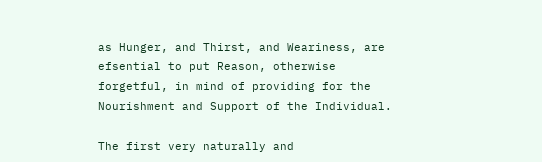as Hunger, and Thirst, and Weariness, are efsential to put Reason, otherwise forgetful, in mind of providing for the Nourishment and Support of the Individual.

The first very naturally and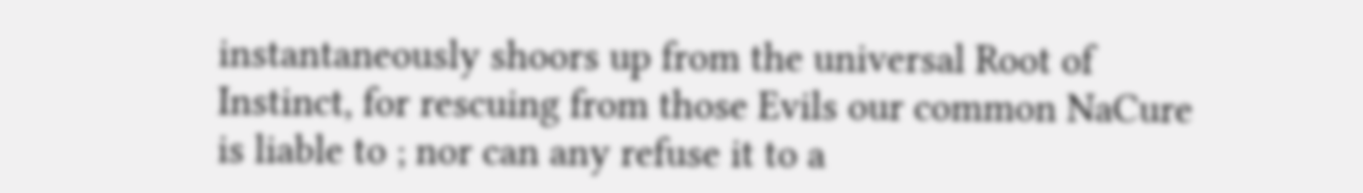instantaneously shoors up from the universal Root of Instinct, for rescuing from those Evils our common NaCure is liable to ; nor can any refuse it to a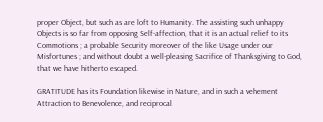proper Object, but such as are loft to Humanity. The assisting such unhappy Objects is so far from opposing Self-affection, that it is an actual relief to its Commotions ; a probable Security moreover of the like Usage under our Misfortunes ; and without doubt a well-pleasing Sacrifice of Thanksgiving to God, that we have hitherto escaped.

GRATITUDE has its Foundation likewise in Nature, and in such a vehement Attraction to Benevolence, and reciprocal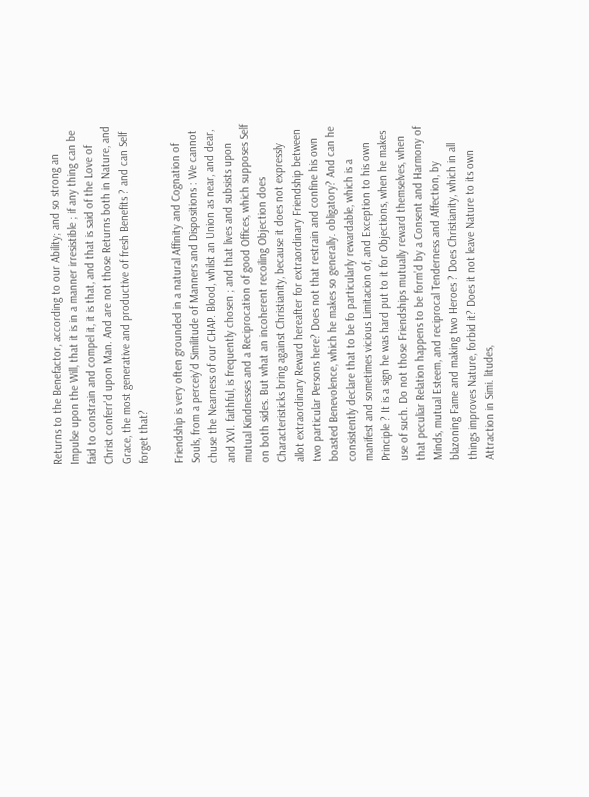Returns to the Benefactor, according to our Ability; and so strong an Impulse upon the Will, that it is in a manner irresistible ; if any thing can be faid to constrain and compel it, it is that, and that is said of the Love of Christ conferr'd upon Man. And are not those Returns both in Nature, and Grace, the most generative and productive of fresh Benefits ? and can Self forget that?

Friendship is very often grounded in a natural Affinity and Cognation of Souls, from a perceiy'd Similitude of Manners and Dispositions : We cannot chuse the Nearness of our CHAP. Blood, whilst an Union as near, and dear, and XVI. faithful, is frequently chosen ; and that lives and subsists upon mutual Kindnesses and a Reciprocation of good Offices, which supposes Self on both sides. But what an incoherent recoiling Objection does Characteristicks bring against Christianity, because it does not expressly allot extraordinary Reward hereafter for extraordinary Friendship between two particular Persons here? Does not that restrain and confine his own boasted Benevolence, which he makes so generally. obligatory? And can he consistently declare that to be fo particularly rewardable, which is a manifest and sometimes vicious Limitacion of, and Exception to his own Principle ? It is a sign he was hard put to it for Objections, when he makes use of such. Do not those Friendships mutually reward themselves, when that peculiar Relation happens to be form’d by a Consent and Harmony of Minds, mutual Esteem, and reciprocal Tenderness and Affection, by blazoning Fame and making two Heroes ? Does Christianity, which in all things improves Nature, forbid it? Does it not leave Nature to its own Attraction in Simi. litudes,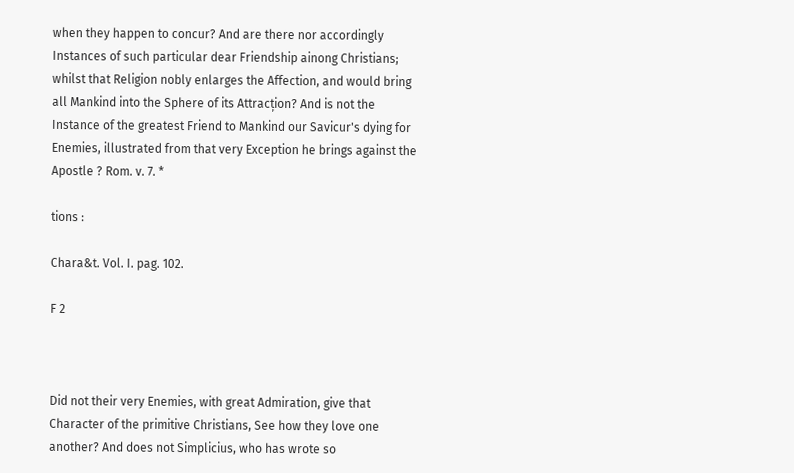when they happen to concur? And are there nor accordingly Instances of such particular dear Friendship ainong Christians; whilst that Religion nobly enlarges the Affection, and would bring all Mankind into the Sphere of its Attracțion? And is not the Instance of the greatest Friend to Mankind our Savicur's dying for Enemies, illustrated from that very Exception he brings against the Apostle ? Rom. v. 7. *

tions :

Chara&t. Vol. I. pag. 102.

F 2



Did not their very Enemies, with great Admiration, give that Character of the primitive Christians, See how they love one another? And does not Simplicius, who has wrote so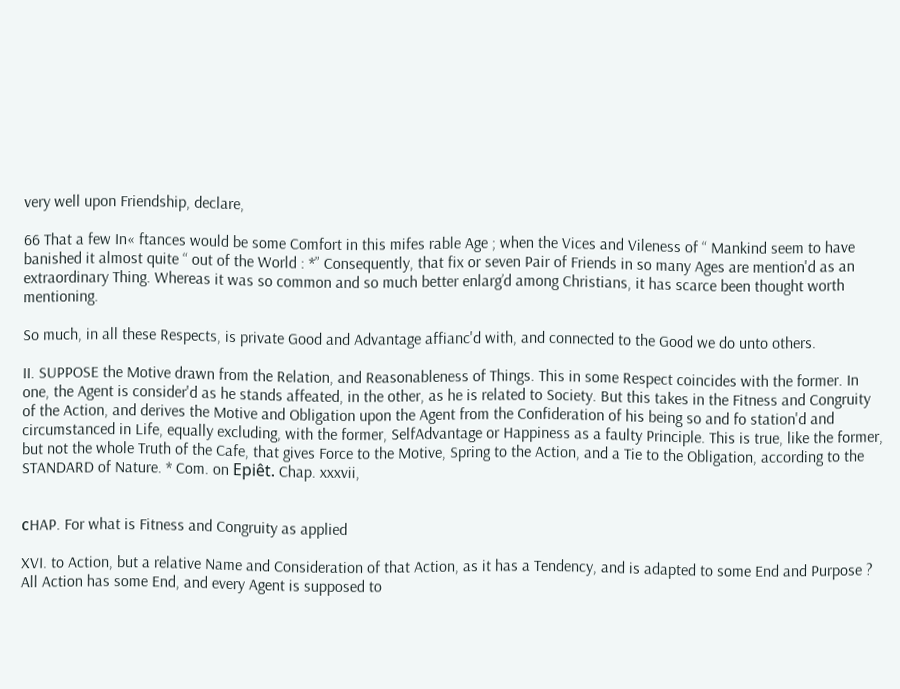very well upon Friendship, declare,

66 That a few In« ftances would be some Comfort in this mifes rable Age ; when the Vices and Vileness of “ Mankind seem to have banished it almost quite “ out of the World : *” Consequently, that fix or seven Pair of Friends in so many Ages are mention'd as an extraordinary Thing. Whereas it was so common and so much better enlarg’d among Christians, it has scarce been thought worth mentioning.

So much, in all these Respects, is private Good and Advantage affianc'd with, and connected to the Good we do unto others.

II. SUPPOSE the Motive drawn from the Relation, and Reasonableness of Things. This in some Respect coincides with the former. In one, the Agent is consider'd as he stands affeated, in the other, as he is related to Society. But this takes in the Fitness and Congruity of the Action, and derives the Motive and Obligation upon the Agent from the Confideration of his being so and fo station'd and circumstanced in Life, equally excluding, with the former, SelfAdvantage or Happiness as a faulty Principle. This is true, like the former, but not the whole Truth of the Cafe, that gives Force to the Motive, Spring to the Action, and a Tie to the Obligation, according to the STANDARD of Nature. * Com. on Epiêt. Chap. xxxvii,


сHAP. For what is Fitness and Congruity as applied

XVI. to Action, but a relative Name and Consideration of that Action, as it has a Tendency, and is adapted to some End and Purpose ? All Action has some End, and every Agent is supposed to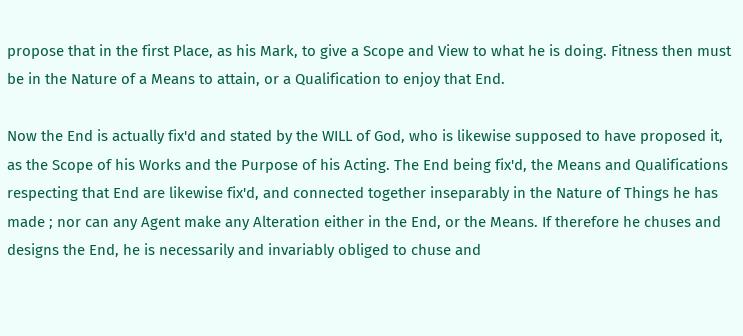propose that in the first Place, as his Mark, to give a Scope and View to what he is doing. Fitness then must be in the Nature of a Means to attain, or a Qualification to enjoy that End.

Now the End is actually fix'd and stated by the WILL of God, who is likewise supposed to have proposed it, as the Scope of his Works and the Purpose of his Acting. The End being fix'd, the Means and Qualifications respecting that End are likewise fix'd, and connected together inseparably in the Nature of Things he has made ; nor can any Agent make any Alteration either in the End, or the Means. If therefore he chuses and designs the End, he is necessarily and invariably obliged to chuse and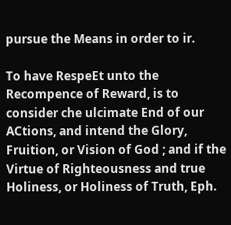pursue the Means in order to ir.

To have RespeEt unto the Recompence of Reward, is to consider che ulcimate End of our ACtions, and intend the Glory, Fruition, or Vision of God ; and if the Virtue of Righteousness and true Holiness, or Holiness of Truth, Eph.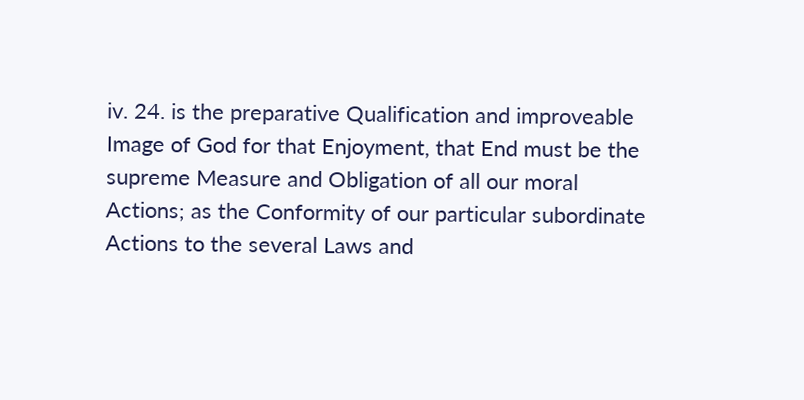iv. 24. is the preparative Qualification and improveable Image of God for that Enjoyment, that End must be the supreme Measure and Obligation of all our moral Actions; as the Conformity of our particular subordinate Actions to the several Laws and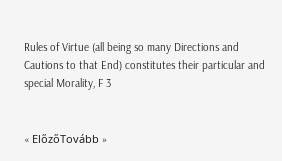Rules of Virtue (all being so many Directions and Cautions to that End) constitutes their particular and special Morality, F 3


« ElőzőTovább »